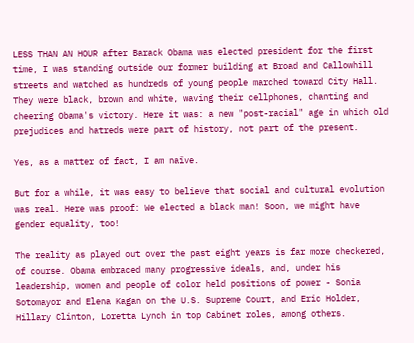LESS THAN AN HOUR after Barack Obama was elected president for the first time, I was standing outside our former building at Broad and Callowhill streets and watched as hundreds of young people marched toward City Hall. They were black, brown and white, waving their cellphones, chanting and cheering Obama's victory. Here it was: a new "post-racial" age in which old prejudices and hatreds were part of history, not part of the present.

Yes, as a matter of fact, I am naïve.

But for a while, it was easy to believe that social and cultural evolution was real. Here was proof: We elected a black man! Soon, we might have gender equality, too!

The reality as played out over the past eight years is far more checkered, of course. Obama embraced many progressive ideals, and, under his leadership, women and people of color held positions of power - Sonia Sotomayor and Elena Kagan on the U.S. Supreme Court, and Eric Holder, Hillary Clinton, Loretta Lynch in top Cabinet roles, among others.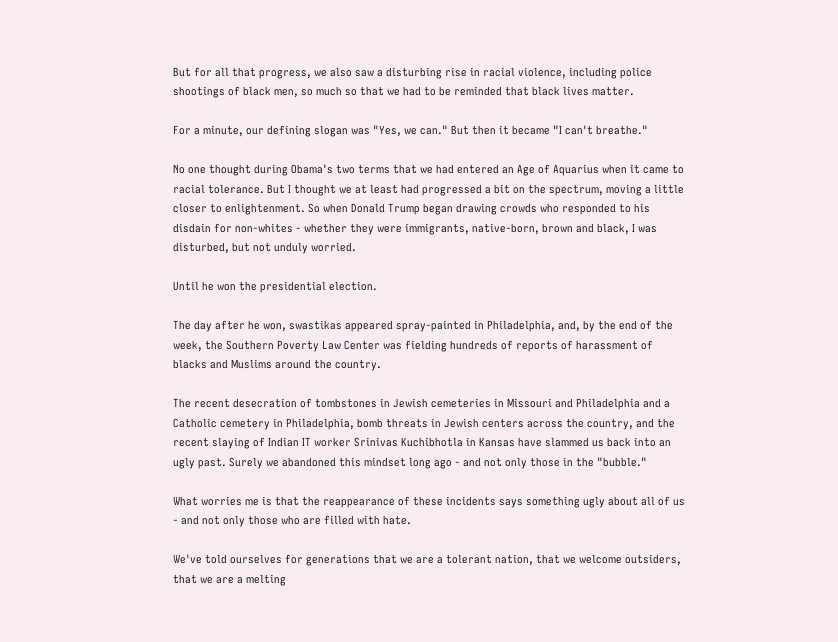But for all that progress, we also saw a disturbing rise in racial violence, including police shootings of black men, so much so that we had to be reminded that black lives matter.

For a minute, our defining slogan was "Yes, we can." But then it became "I can't breathe."

No one thought during Obama's two terms that we had entered an Age of Aquarius when it came to racial tolerance. But I thought we at least had progressed a bit on the spectrum, moving a little closer to enlightenment. So when Donald Trump began drawing crowds who responded to his disdain for non-whites - whether they were immigrants, native-born, brown and black, I was disturbed, but not unduly worried.

Until he won the presidential election.

The day after he won, swastikas appeared spray-painted in Philadelphia, and, by the end of the week, the Southern Poverty Law Center was fielding hundreds of reports of harassment of blacks and Muslims around the country.

The recent desecration of tombstones in Jewish cemeteries in Missouri and Philadelphia and a Catholic cemetery in Philadelphia, bomb threats in Jewish centers across the country, and the recent slaying of Indian IT worker Srinivas Kuchibhotla in Kansas have slammed us back into an ugly past. Surely we abandoned this mindset long ago - and not only those in the "bubble."

What worries me is that the reappearance of these incidents says something ugly about all of us - and not only those who are filled with hate.

We've told ourselves for generations that we are a tolerant nation, that we welcome outsiders, that we are a melting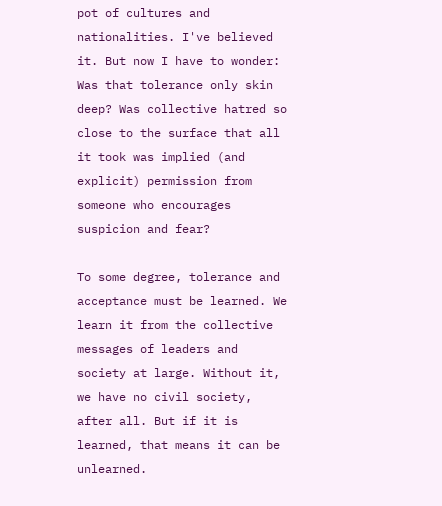pot of cultures and nationalities. I've believed it. But now I have to wonder: Was that tolerance only skin deep? Was collective hatred so close to the surface that all it took was implied (and explicit) permission from someone who encourages suspicion and fear?

To some degree, tolerance and acceptance must be learned. We learn it from the collective messages of leaders and society at large. Without it, we have no civil society, after all. But if it is learned, that means it can be unlearned.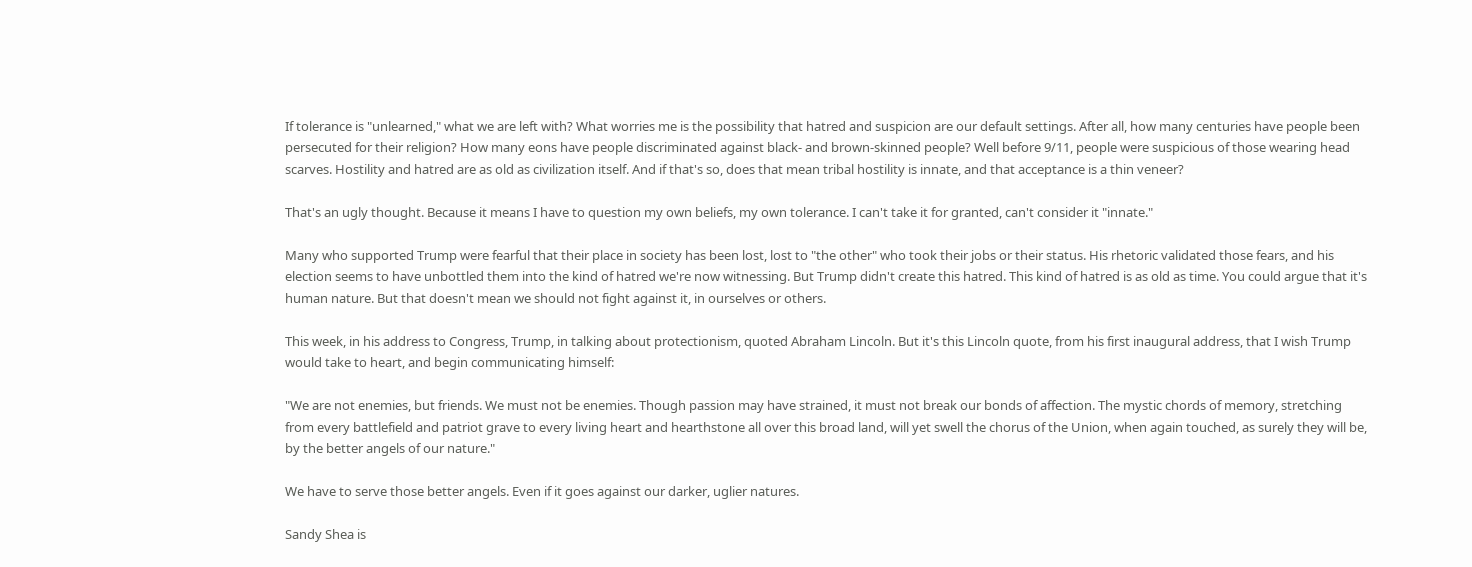If tolerance is "unlearned," what we are left with? What worries me is the possibility that hatred and suspicion are our default settings. After all, how many centuries have people been persecuted for their religion? How many eons have people discriminated against black- and brown-skinned people? Well before 9/11, people were suspicious of those wearing head scarves. Hostility and hatred are as old as civilization itself. And if that's so, does that mean tribal hostility is innate, and that acceptance is a thin veneer?

That's an ugly thought. Because it means I have to question my own beliefs, my own tolerance. I can't take it for granted, can't consider it "innate."

Many who supported Trump were fearful that their place in society has been lost, lost to "the other" who took their jobs or their status. His rhetoric validated those fears, and his election seems to have unbottled them into the kind of hatred we're now witnessing. But Trump didn't create this hatred. This kind of hatred is as old as time. You could argue that it's human nature. But that doesn't mean we should not fight against it, in ourselves or others.

This week, in his address to Congress, Trump, in talking about protectionism, quoted Abraham Lincoln. But it's this Lincoln quote, from his first inaugural address, that I wish Trump would take to heart, and begin communicating himself:

"We are not enemies, but friends. We must not be enemies. Though passion may have strained, it must not break our bonds of affection. The mystic chords of memory, stretching from every battlefield and patriot grave to every living heart and hearthstone all over this broad land, will yet swell the chorus of the Union, when again touched, as surely they will be, by the better angels of our nature."

We have to serve those better angels. Even if it goes against our darker, uglier natures.

Sandy Shea is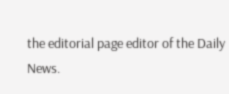the editorial page editor of the Daily News.